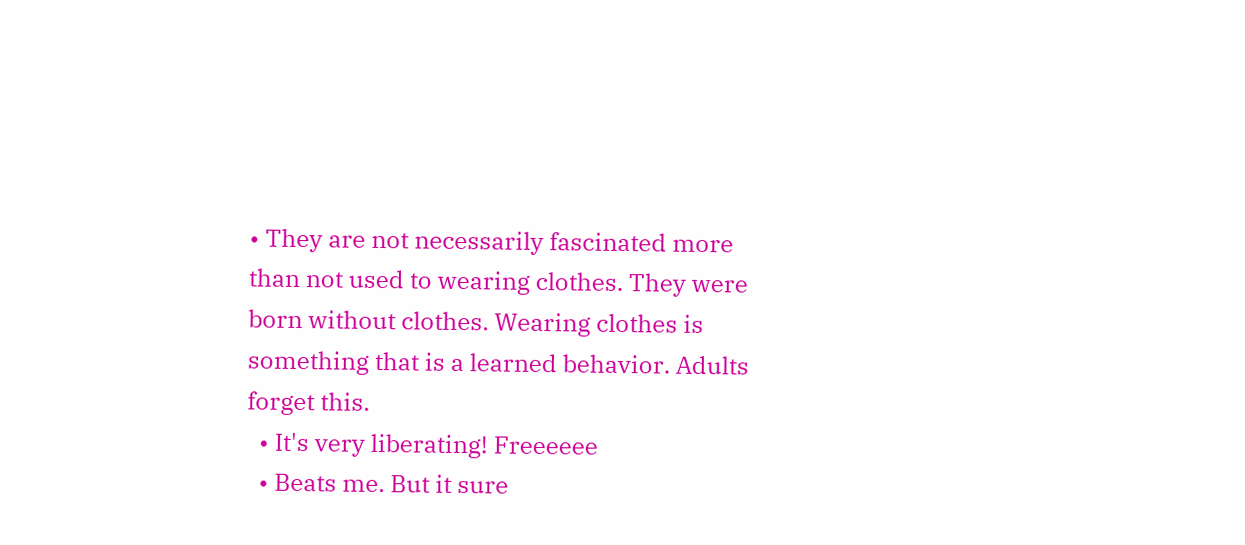• They are not necessarily fascinated more than not used to wearing clothes. They were born without clothes. Wearing clothes is something that is a learned behavior. Adults forget this.
  • It's very liberating! Freeeeee
  • Beats me. But it sure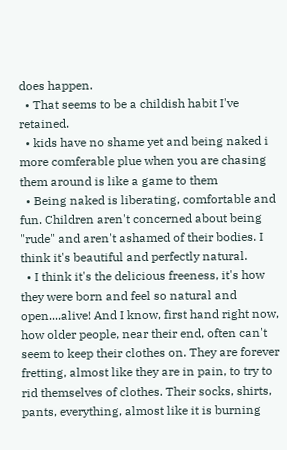does happen.
  • That seems to be a childish habit I've retained.
  • kids have no shame yet and being naked i more comferable plue when you are chasing them around is like a game to them
  • Being naked is liberating, comfortable and fun. Children aren't concerned about being "rude" and aren't ashamed of their bodies. I think it's beautiful and perfectly natural.
  • I think it's the delicious freeness, it's how they were born and feel so natural and open....alive! And I know, first hand right now, how older people, near their end, often can't seem to keep their clothes on. They are forever fretting, almost like they are in pain, to try to rid themselves of clothes. Their socks, shirts, pants, everything, almost like it is burning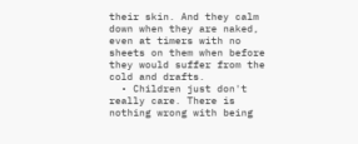their skin. And they calm down when they are naked, even at timers with no sheets on them when before they would suffer from the cold and drafts.
  • Children just don't really care. There is nothing wrong with being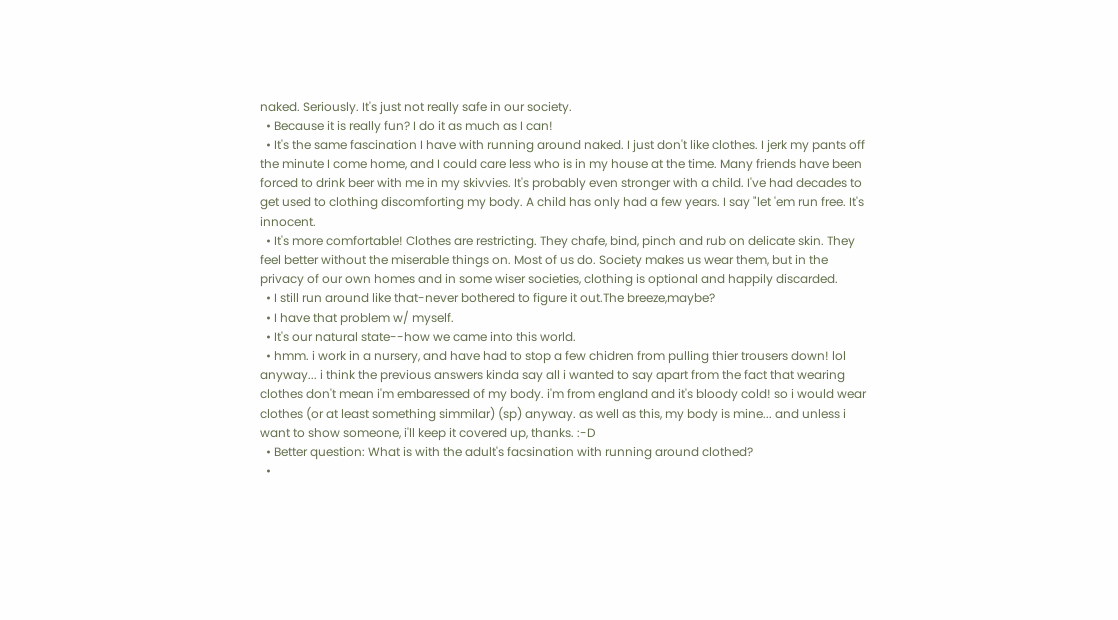naked. Seriously. It's just not really safe in our society.
  • Because it is really fun? I do it as much as I can!
  • It's the same fascination I have with running around naked. I just don't like clothes. I jerk my pants off the minute I come home, and I could care less who is in my house at the time. Many friends have been forced to drink beer with me in my skivvies. It's probably even stronger with a child. I've had decades to get used to clothing discomforting my body. A child has only had a few years. I say "let 'em run free. It's innocent.
  • It's more comfortable! Clothes are restricting. They chafe, bind, pinch and rub on delicate skin. They feel better without the miserable things on. Most of us do. Society makes us wear them, but in the privacy of our own homes and in some wiser societies, clothing is optional and happily discarded.
  • I still run around like that-never bothered to figure it out.The breeze,maybe?
  • I have that problem w/ myself.
  • It's our natural state--how we came into this world.
  • hmm. i work in a nursery, and have had to stop a few chidren from pulling thier trousers down! lol anyway... i think the previous answers kinda say all i wanted to say apart from the fact that wearing clothes don't mean i'm embaressed of my body. i'm from england and it's bloody cold! so i would wear clothes (or at least something simmilar) (sp) anyway. as well as this, my body is mine... and unless i want to show someone, i'll keep it covered up, thanks. :-D
  • Better question: What is with the adult's facsination with running around clothed?
  •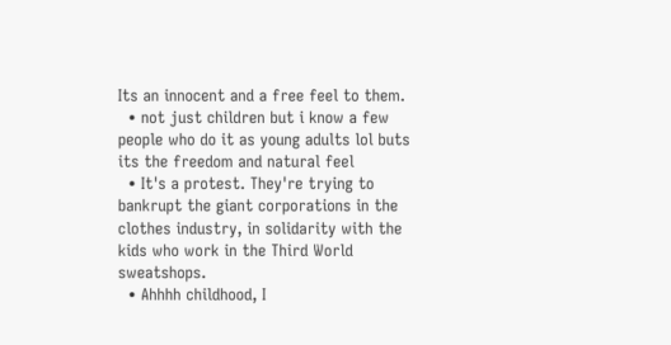Its an innocent and a free feel to them.
  • not just children but i know a few people who do it as young adults lol buts its the freedom and natural feel
  • It's a protest. They're trying to bankrupt the giant corporations in the clothes industry, in solidarity with the kids who work in the Third World sweatshops.
  • Ahhhh childhood, I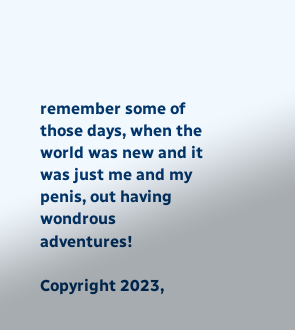remember some of those days, when the world was new and it was just me and my penis, out having wondrous adventures!

Copyright 2023,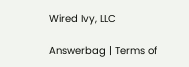Wired Ivy, LLC

Answerbag | Terms of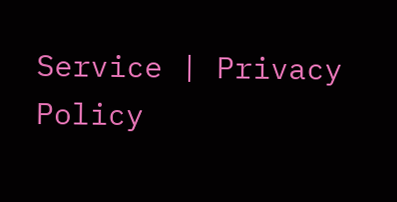Service | Privacy Policy